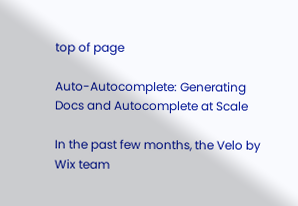top of page

Auto-Autocomplete: Generating Docs and Autocomplete at Scale

In the past few months, the Velo by Wix team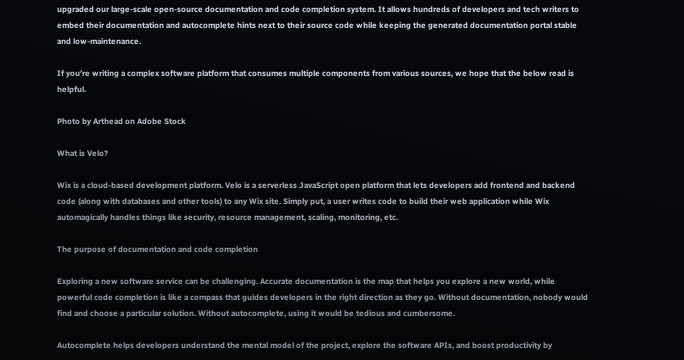upgraded our large-scale open-source documentation and code completion system. It allows hundreds of developers and tech writers to embed their documentation and autocomplete hints next to their source code while keeping the generated documentation portal stable and low-maintenance.

If you’re writing a complex software platform that consumes multiple components from various sources, we hope that the below read is helpful.

Photo by Arthead on Adobe Stock

What is Velo?

Wix is a cloud-based development platform. Velo is a serverless JavaScript open platform that lets developers add frontend and backend code (along with databases and other tools) to any Wix site. Simply put, a user writes code to build their web application while Wix automagically handles things like security, resource management, scaling, monitoring, etc.

The purpose of documentation and code completion

Exploring a new software service can be challenging. Accurate documentation is the map that helps you explore a new world, while powerful code completion is like a compass that guides developers in the right direction as they go. Without documentation, nobody would find and choose a particular solution. Without autocomplete, using it would be tedious and cumbersome.

Autocomplete helps developers understand the mental model of the project, explore the software APIs, and boost productivity by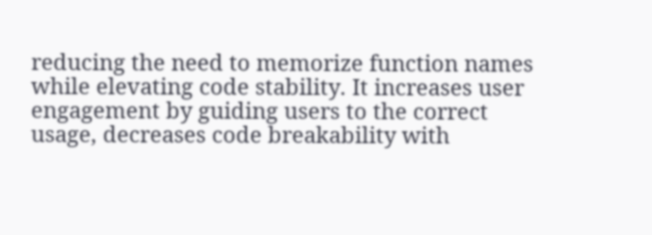reducing the need to memorize function names while elevating code stability. It increases user engagement by guiding users to the correct usage, decreases code breakability with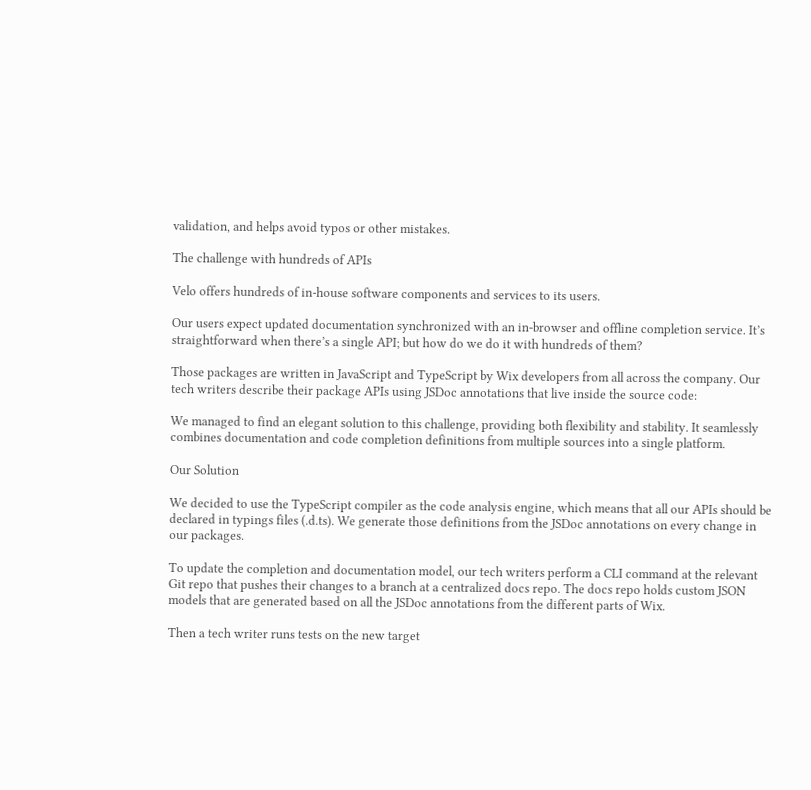validation, and helps avoid typos or other mistakes.

The challenge with hundreds of APIs

Velo offers hundreds of in-house software components and services to its users.

Our users expect updated documentation synchronized with an in-browser and offline completion service. It’s straightforward when there’s a single API; but how do we do it with hundreds of them?

Those packages are written in JavaScript and TypeScript by Wix developers from all across the company. Our tech writers describe their package APIs using JSDoc annotations that live inside the source code:

We managed to find an elegant solution to this challenge, providing both flexibility and stability. It seamlessly combines documentation and code completion definitions from multiple sources into a single platform.

Our Solution

We decided to use the TypeScript compiler as the code analysis engine, which means that all our APIs should be declared in typings files (.d.ts). We generate those definitions from the JSDoc annotations on every change in our packages.

To update the completion and documentation model, our tech writers perform a CLI command at the relevant Git repo that pushes their changes to a branch at a centralized docs repo. The docs repo holds custom JSON models that are generated based on all the JSDoc annotations from the different parts of Wix.

Then a tech writer runs tests on the new target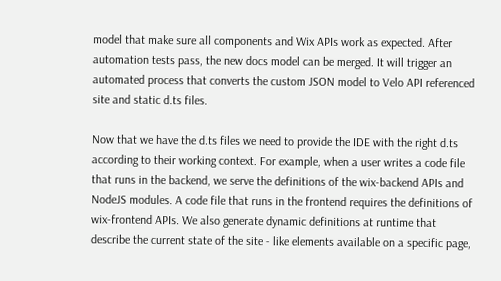model that make sure all components and Wix APIs work as expected. After automation tests pass, the new docs model can be merged. It will trigger an automated process that converts the custom JSON model to Velo API referenced site and static d.ts files.

Now that we have the d.ts files we need to provide the IDE with the right d.ts according to their working context. For example, when a user writes a code file that runs in the backend, we serve the definitions of the wix-backend APIs and NodeJS modules. A code file that runs in the frontend requires the definitions of wix-frontend APIs. We also generate dynamic definitions at runtime that describe the current state of the site - like elements available on a specific page,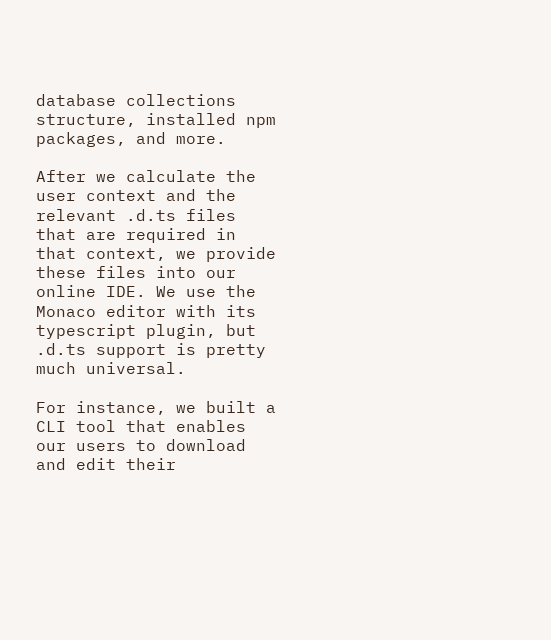database collections structure, installed npm packages, and more.

After we calculate the user context and the relevant .d.ts files that are required in that context, we provide these files into our online IDE. We use the Monaco editor with its typescript plugin, but .d.ts support is pretty much universal.

For instance, we built a CLI tool that enables our users to download and edit their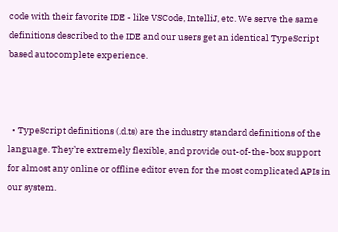code with their favorite IDE - like VSCode, IntelliJ, etc. We serve the same definitions described to the IDE and our users get an identical TypeScript based autocomplete experience.



  • TypeScript definitions (.d.ts) are the industry standard definitions of the language. They’re extremely flexible, and provide out-of-the-box support for almost any online or offline editor even for the most complicated APIs in our system.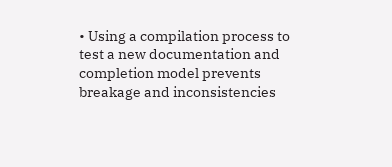• Using a compilation process to test a new documentation and completion model prevents breakage and inconsistencies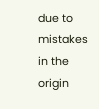due to mistakes in the origin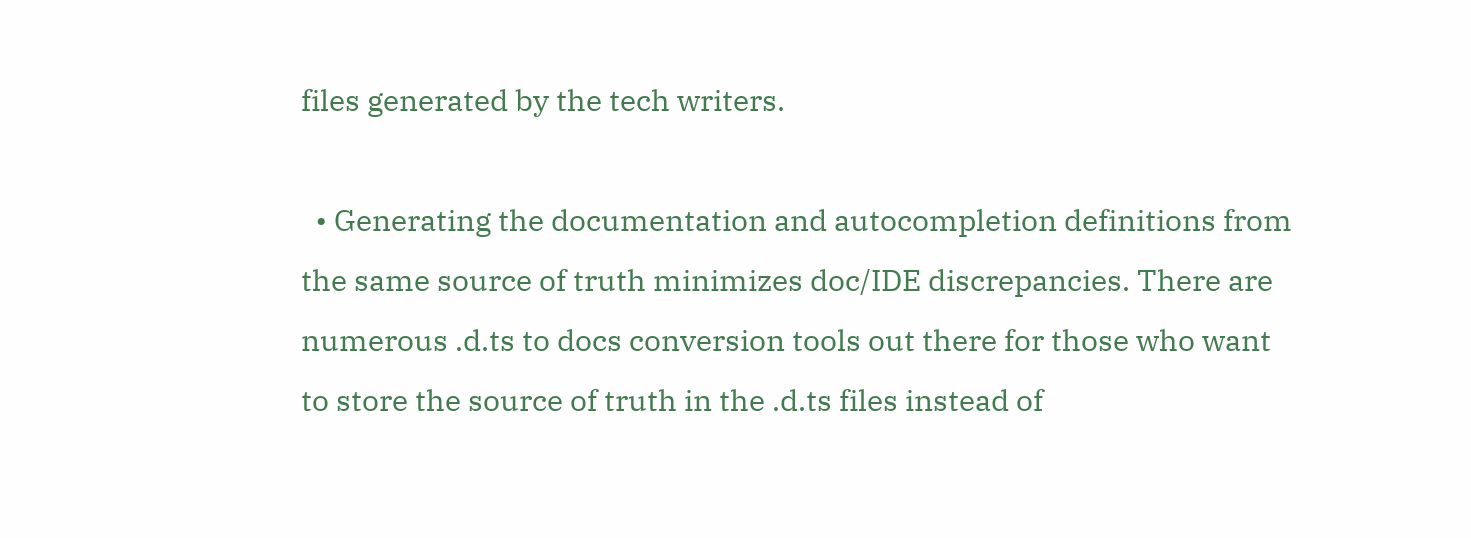files generated by the tech writers.

  • Generating the documentation and autocompletion definitions from the same source of truth minimizes doc/IDE discrepancies. There are numerous .d.ts to docs conversion tools out there for those who want to store the source of truth in the .d.ts files instead of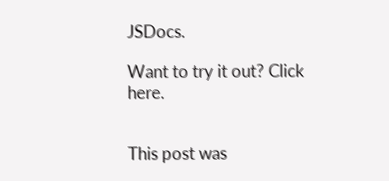JSDocs.

Want to try it out? Click here.


This post was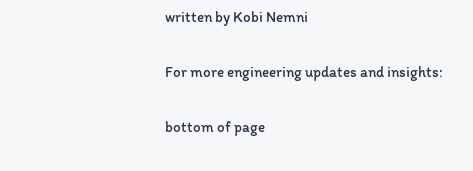written by Kobi Nemni


For more engineering updates and insights:


bottom of page